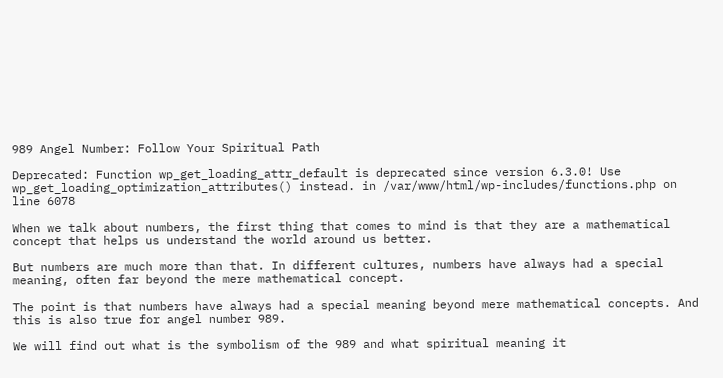989 Angel Number: Follow Your Spiritual Path

Deprecated: Function wp_get_loading_attr_default is deprecated since version 6.3.0! Use wp_get_loading_optimization_attributes() instead. in /var/www/html/wp-includes/functions.php on line 6078

When we talk about numbers, the first thing that comes to mind is that they are a mathematical concept that helps us understand the world around us better.

But numbers are much more than that. In different cultures, numbers have always had a special meaning, often far beyond the mere mathematical concept.

The point is that numbers have always had a special meaning beyond mere mathematical concepts. And this is also true for angel number 989.

We will find out what is the symbolism of the 989 and what spiritual meaning it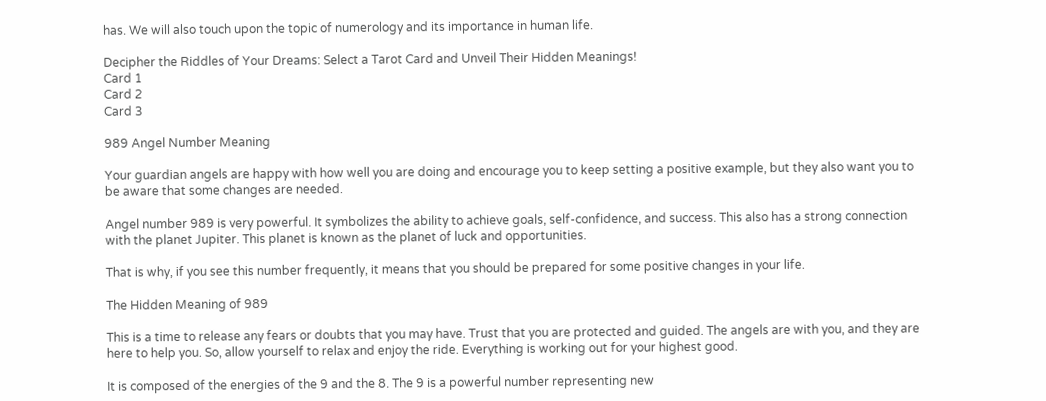has. We will also touch upon the topic of numerology and its importance in human life.

Decipher the Riddles of Your Dreams: Select a Tarot Card and Unveil Their Hidden Meanings!
Card 1
Card 2
Card 3

989 Angel Number Meaning

Your guardian angels are happy with how well you are doing and encourage you to keep setting a positive example, but they also want you to be aware that some changes are needed.

Angel number 989 is very powerful. It symbolizes the ability to achieve goals, self-confidence, and success. This also has a strong connection with the planet Jupiter. This planet is known as the planet of luck and opportunities.

That is why, if you see this number frequently, it means that you should be prepared for some positive changes in your life.

The Hidden Meaning of 989

This is a time to release any fears or doubts that you may have. Trust that you are protected and guided. The angels are with you, and they are here to help you. So, allow yourself to relax and enjoy the ride. Everything is working out for your highest good.

It is composed of the energies of the 9 and the 8. The 9 is a powerful number representing new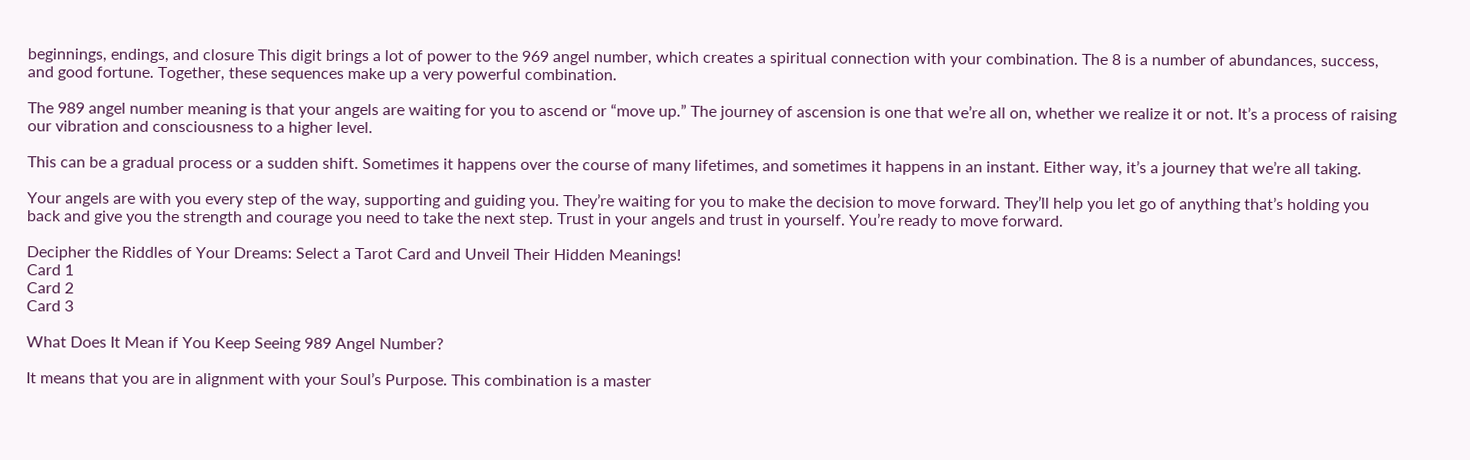beginnings, endings, and closure This digit brings a lot of power to the 969 angel number, which creates a spiritual connection with your combination. The 8 is a number of abundances, success, and good fortune. Together, these sequences make up a very powerful combination.

The 989 angel number meaning is that your angels are waiting for you to ascend or “move up.” The journey of ascension is one that we’re all on, whether we realize it or not. It’s a process of raising our vibration and consciousness to a higher level.

This can be a gradual process or a sudden shift. Sometimes it happens over the course of many lifetimes, and sometimes it happens in an instant. Either way, it’s a journey that we’re all taking.

Your angels are with you every step of the way, supporting and guiding you. They’re waiting for you to make the decision to move forward. They’ll help you let go of anything that’s holding you back and give you the strength and courage you need to take the next step. Trust in your angels and trust in yourself. You’re ready to move forward.

Decipher the Riddles of Your Dreams: Select a Tarot Card and Unveil Their Hidden Meanings!
Card 1
Card 2
Card 3

What Does It Mean if You Keep Seeing 989 Angel Number?

It means that you are in alignment with your Soul’s Purpose. This combination is a master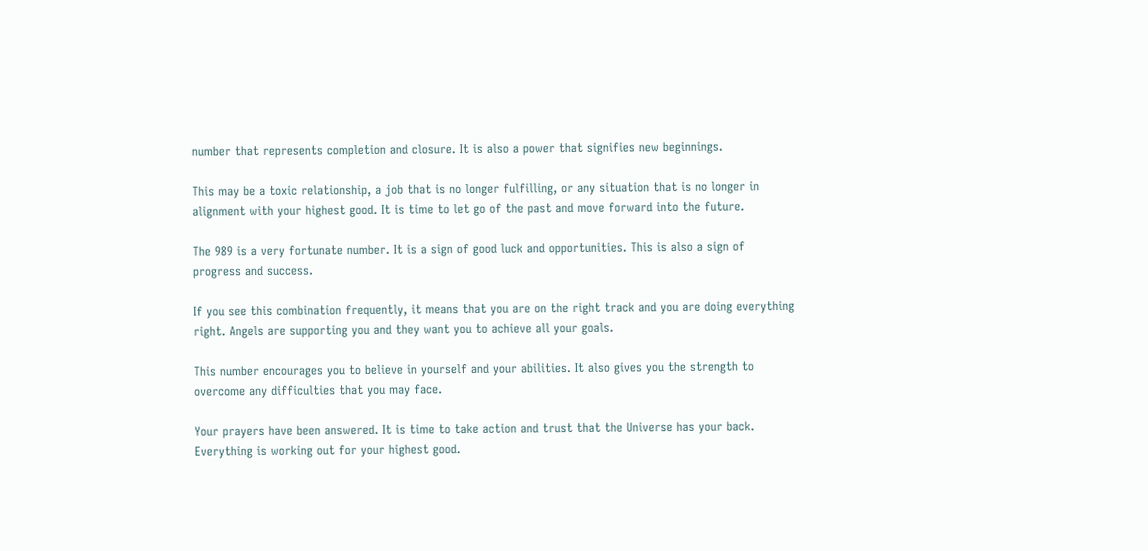number that represents completion and closure. It is also a power that signifies new beginnings.

This may be a toxic relationship, a job that is no longer fulfilling, or any situation that is no longer in alignment with your highest good. It is time to let go of the past and move forward into the future.

The 989 is a very fortunate number. It is a sign of good luck and opportunities. This is also a sign of progress and success.

If you see this combination frequently, it means that you are on the right track and you are doing everything right. Angels are supporting you and they want you to achieve all your goals.

This number encourages you to believe in yourself and your abilities. It also gives you the strength to overcome any difficulties that you may face.

Your prayers have been answered. It is time to take action and trust that the Universe has your back. Everything is working out for your highest good.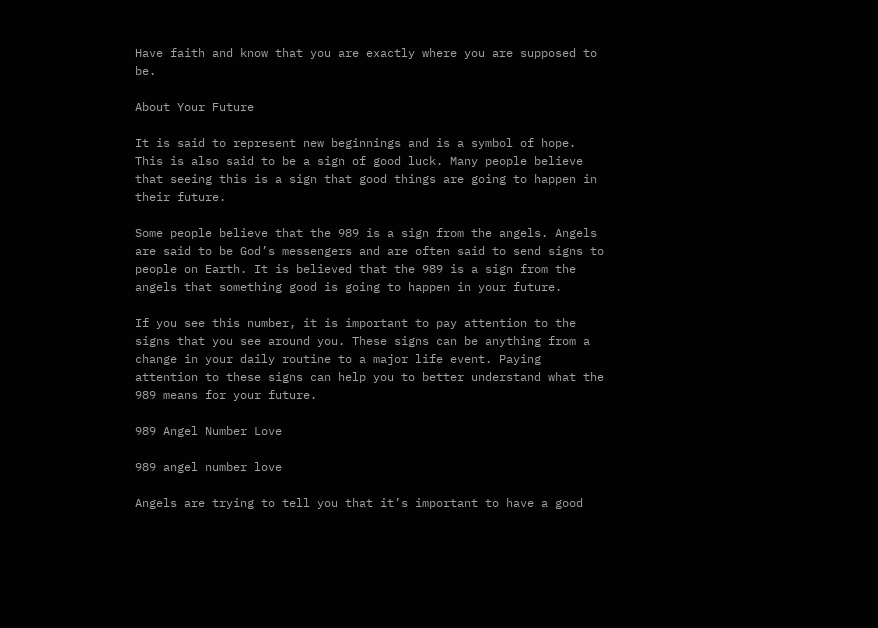Have faith and know that you are exactly where you are supposed to be.

About Your Future

It is said to represent new beginnings and is a symbol of hope. This is also said to be a sign of good luck. Many people believe that seeing this is a sign that good things are going to happen in their future.

Some people believe that the 989 is a sign from the angels. Angels are said to be God’s messengers and are often said to send signs to people on Earth. It is believed that the 989 is a sign from the angels that something good is going to happen in your future.

If you see this number, it is important to pay attention to the signs that you see around you. These signs can be anything from a change in your daily routine to a major life event. Paying attention to these signs can help you to better understand what the 989 means for your future.

989 Angel Number Love

989 angel number love

Angels are trying to tell you that it’s important to have a good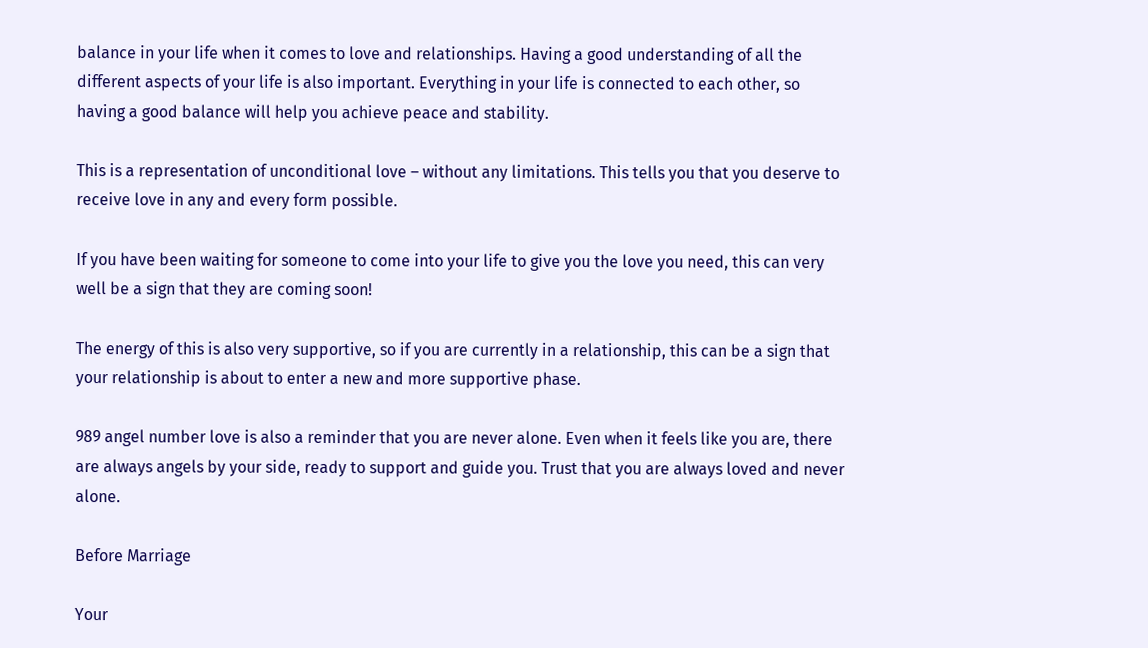balance in your life when it comes to love and relationships. Having a good understanding of all the different aspects of your life is also important. Everything in your life is connected to each other, so having a good balance will help you achieve peace and stability.

This is a representation of unconditional love – without any limitations. This tells you that you deserve to receive love in any and every form possible.

If you have been waiting for someone to come into your life to give you the love you need, this can very well be a sign that they are coming soon!

The energy of this is also very supportive, so if you are currently in a relationship, this can be a sign that your relationship is about to enter a new and more supportive phase.

989 angel number love is also a reminder that you are never alone. Even when it feels like you are, there are always angels by your side, ready to support and guide you. Trust that you are always loved and never alone.

Before Marriage

Your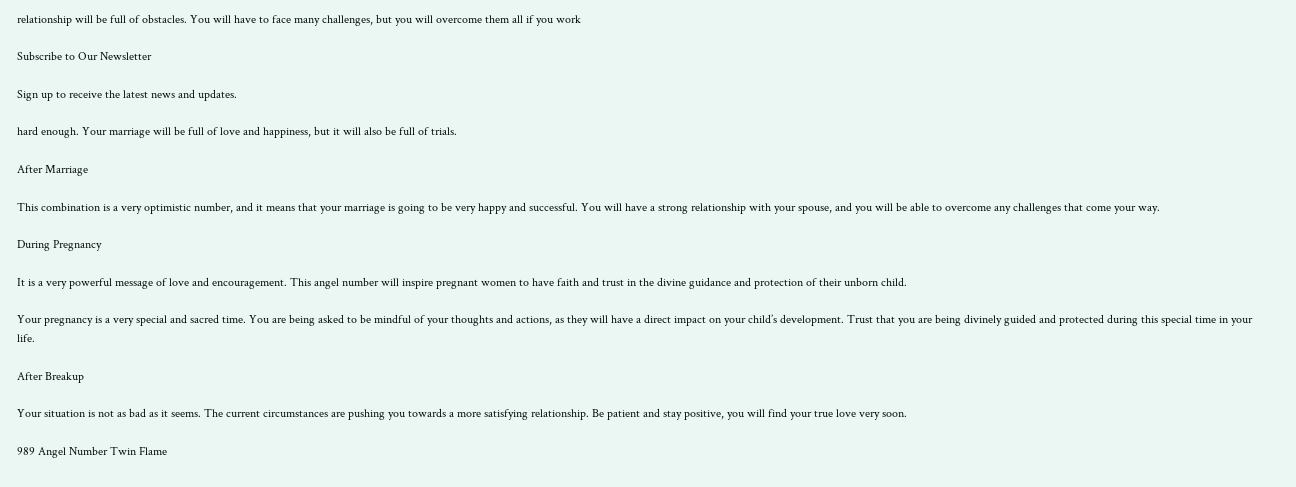relationship will be full of obstacles. You will have to face many challenges, but you will overcome them all if you work

Subscribe to Our Newsletter

Sign up to receive the latest news and updates.

hard enough. Your marriage will be full of love and happiness, but it will also be full of trials.

After Marriage

This combination is a very optimistic number, and it means that your marriage is going to be very happy and successful. You will have a strong relationship with your spouse, and you will be able to overcome any challenges that come your way.

During Pregnancy

It is a very powerful message of love and encouragement. This angel number will inspire pregnant women to have faith and trust in the divine guidance and protection of their unborn child.

Your pregnancy is a very special and sacred time. You are being asked to be mindful of your thoughts and actions, as they will have a direct impact on your child’s development. Trust that you are being divinely guided and protected during this special time in your life.

After Breakup

Your situation is not as bad as it seems. The current circumstances are pushing you towards a more satisfying relationship. Be patient and stay positive, you will find your true love very soon.

989 Angel Number Twin Flame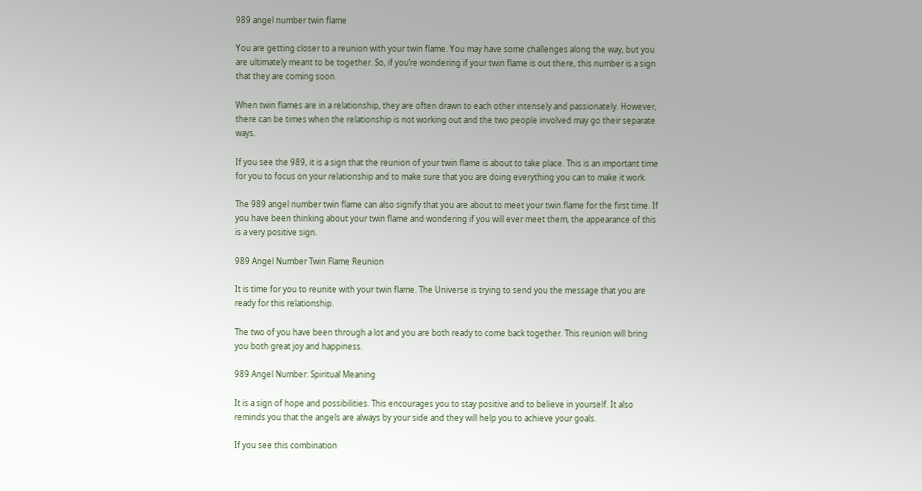989 angel number twin flame

You are getting closer to a reunion with your twin flame. You may have some challenges along the way, but you are ultimately meant to be together. So, if you’re wondering if your twin flame is out there, this number is a sign that they are coming soon.

When twin flames are in a relationship, they are often drawn to each other intensely and passionately. However, there can be times when the relationship is not working out and the two people involved may go their separate ways.

If you see the 989, it is a sign that the reunion of your twin flame is about to take place. This is an important time for you to focus on your relationship and to make sure that you are doing everything you can to make it work.

The 989 angel number twin flame can also signify that you are about to meet your twin flame for the first time. If you have been thinking about your twin flame and wondering if you will ever meet them, the appearance of this is a very positive sign.

989 Angel Number Twin Flame Reunion

It is time for you to reunite with your twin flame. The Universe is trying to send you the message that you are ready for this relationship.

The two of you have been through a lot and you are both ready to come back together. This reunion will bring you both great joy and happiness.

989 Angel Number: Spiritual Meaning

It is a sign of hope and possibilities. This encourages you to stay positive and to believe in yourself. It also reminds you that the angels are always by your side and they will help you to achieve your goals.

If you see this combination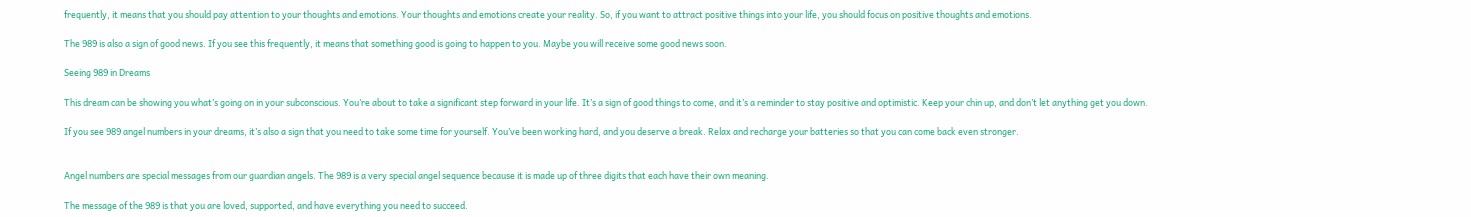frequently, it means that you should pay attention to your thoughts and emotions. Your thoughts and emotions create your reality. So, if you want to attract positive things into your life, you should focus on positive thoughts and emotions.

The 989 is also a sign of good news. If you see this frequently, it means that something good is going to happen to you. Maybe you will receive some good news soon.

Seeing 989 in Dreams

This dream can be showing you what’s going on in your subconscious. You’re about to take a significant step forward in your life. It’s a sign of good things to come, and it’s a reminder to stay positive and optimistic. Keep your chin up, and don’t let anything get you down.

If you see 989 angel numbers in your dreams, it’s also a sign that you need to take some time for yourself. You’ve been working hard, and you deserve a break. Relax and recharge your batteries so that you can come back even stronger.


Angel numbers are special messages from our guardian angels. The 989 is a very special angel sequence because it is made up of three digits that each have their own meaning.

The message of the 989 is that you are loved, supported, and have everything you need to succeed.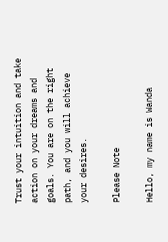Trust your intuition and take action on your dreams and goals. You are on the right path, and you will achieve your desires.

Please Note

Hello, my name is Wanda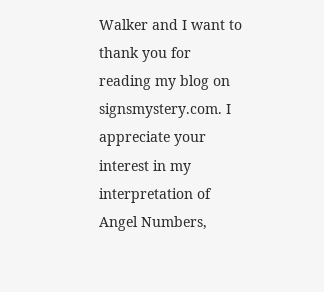Walker and I want to thank you for reading my blog on signsmystery.com. I appreciate your interest in my interpretation of Angel Numbers,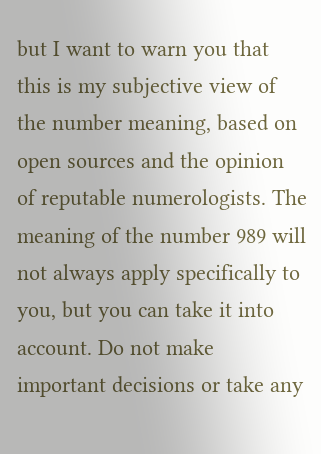but I want to warn you that this is my subjective view of the number meaning, based on open sources and the opinion of reputable numerologists. The meaning of the number 989 will not always apply specifically to you, but you can take it into account. Do not make important decisions or take any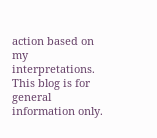action based on my interpretations. This blog is for general information only.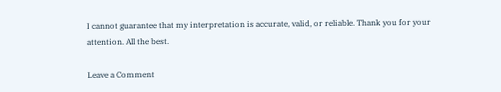I cannot guarantee that my interpretation is accurate, valid, or reliable. Thank you for your attention. All the best.

Leave a Comment